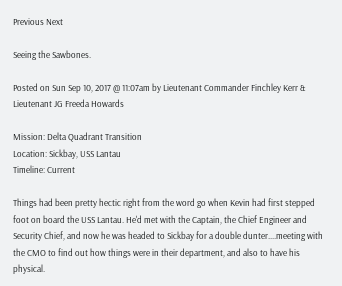Previous Next

Seeing the Sawbones.

Posted on Sun Sep 10, 2017 @ 11:07am by Lieutenant Commander Finchley Kerr & Lieutenant JG Freeda Howards

Mission: Delta Quadrant Transition
Location: Sickbay, USS Lantau
Timeline: Current

Things had been pretty hectic right from the word go when Kevin had first stepped foot on board the USS Lantau. He'd met with the Captain, the Chief Engineer and Security Chief, and now he was headed to Sickbay for a double dunter....meeting with the CMO to find out how things were in their department, and also to have his physical.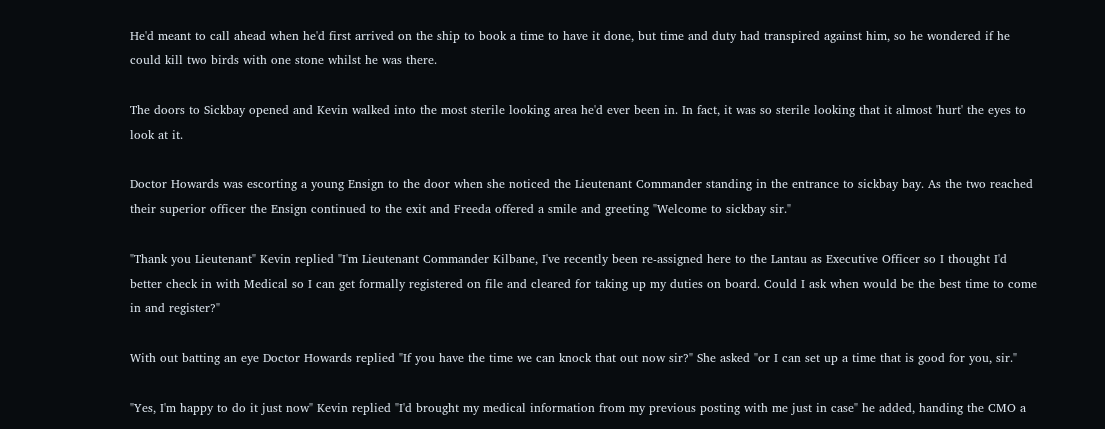He'd meant to call ahead when he'd first arrived on the ship to book a time to have it done, but time and duty had transpired against him, so he wondered if he could kill two birds with one stone whilst he was there.

The doors to Sickbay opened and Kevin walked into the most sterile looking area he'd ever been in. In fact, it was so sterile looking that it almost 'hurt' the eyes to look at it.

Doctor Howards was escorting a young Ensign to the door when she noticed the Lieutenant Commander standing in the entrance to sickbay bay. As the two reached their superior officer the Ensign continued to the exit and Freeda offered a smile and greeting "Welcome to sickbay sir."

"Thank you Lieutenant" Kevin replied "I'm Lieutenant Commander Kilbane, I've recently been re-assigned here to the Lantau as Executive Officer so I thought I'd better check in with Medical so I can get formally registered on file and cleared for taking up my duties on board. Could I ask when would be the best time to come in and register?"

With out batting an eye Doctor Howards replied "If you have the time we can knock that out now sir?" She asked "or I can set up a time that is good for you, sir."

"Yes, I'm happy to do it just now" Kevin replied "I'd brought my medical information from my previous posting with me just in case" he added, handing the CMO a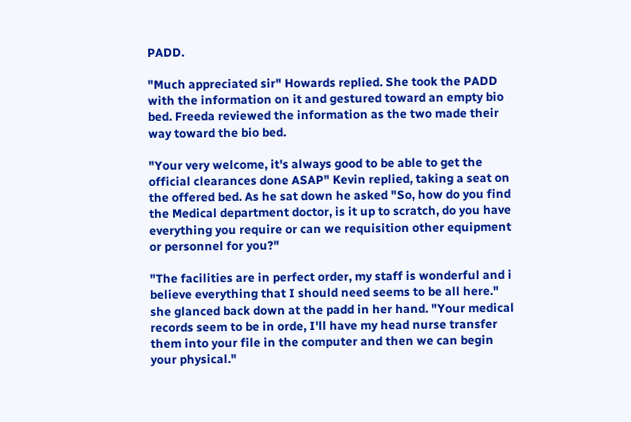PADD.

"Much appreciated sir" Howards replied. She took the PADD with the information on it and gestured toward an empty bio bed. Freeda reviewed the information as the two made their way toward the bio bed.

"Your very welcome, it's always good to be able to get the official clearances done ASAP" Kevin replied, taking a seat on the offered bed. As he sat down he asked "So, how do you find the Medical department doctor, is it up to scratch, do you have everything you require or can we requisition other equipment or personnel for you?"

"The facilities are in perfect order, my staff is wonderful and i believe everything that I should need seems to be all here." she glanced back down at the padd in her hand. "Your medical records seem to be in orde, I'll have my head nurse transfer them into your file in the computer and then we can begin your physical."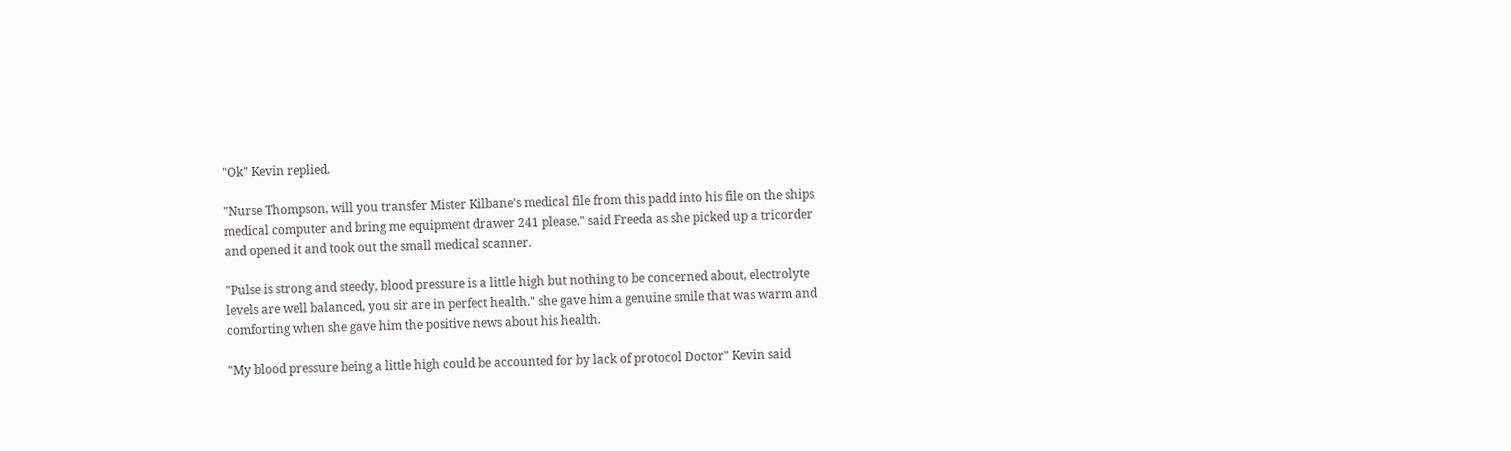"Ok" Kevin replied.

"Nurse Thompson, will you transfer Mister Kilbane's medical file from this padd into his file on the ships medical computer and bring me equipment drawer 241 please." said Freeda as she picked up a tricorder and opened it and took out the small medical scanner.

"Pulse is strong and steedy, blood pressure is a little high but nothing to be concerned about, electrolyte levels are well balanced, you sir are in perfect health." she gave him a genuine smile that was warm and comforting when she gave him the positive news about his health.

"My blood pressure being a little high could be accounted for by lack of protocol Doctor" Kevin said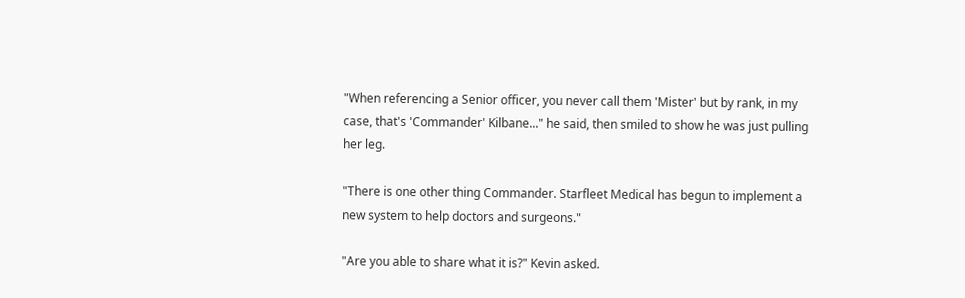"When referencing a Senior officer, you never call them 'Mister' but by rank, in my case, that's 'Commander' Kilbane..." he said, then smiled to show he was just pulling her leg.

"There is one other thing Commander. Starfleet Medical has begun to implement a new system to help doctors and surgeons."

"Are you able to share what it is?" Kevin asked.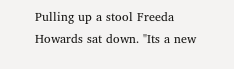Pulling up a stool Freeda Howards sat down. "Its a new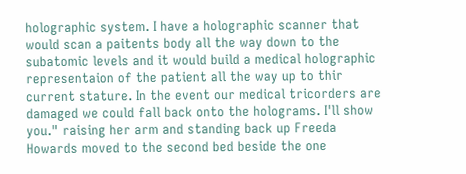holographic system. I have a holographic scanner that would scan a paitents body all the way down to the subatomic levels and it would build a medical holographic representaion of the patient all the way up to thir current stature. In the event our medical tricorders are damaged we could fall back onto the holograms. I'll show you." raising her arm and standing back up Freeda Howards moved to the second bed beside the one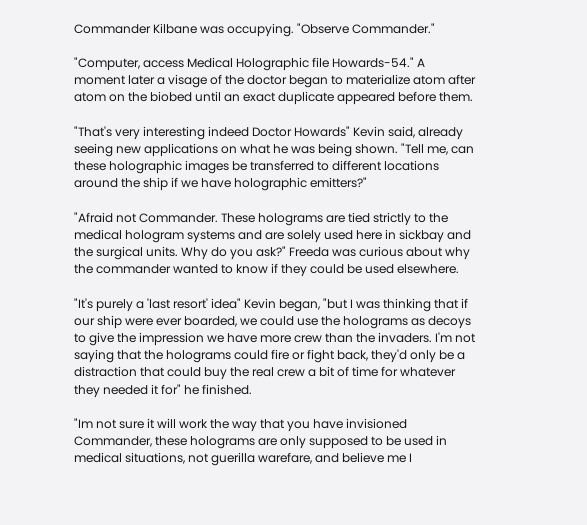Commander Kilbane was occupying. "Observe Commander."

"Computer, access Medical Holographic file Howards-54." A moment later a visage of the doctor began to materialize atom after atom on the biobed until an exact duplicate appeared before them.

"That's very interesting indeed Doctor Howards" Kevin said, already seeing new applications on what he was being shown. "Tell me, can these holographic images be transferred to different locations around the ship if we have holographic emitters?"

"Afraid not Commander. These holograms are tied strictly to the medical hologram systems and are solely used here in sickbay and the surgical units. Why do you ask?" Freeda was curious about why the commander wanted to know if they could be used elsewhere.

"It's purely a 'last resort' idea" Kevin began, "but I was thinking that if our ship were ever boarded, we could use the holograms as decoys to give the impression we have more crew than the invaders. I'm not saying that the holograms could fire or fight back, they'd only be a distraction that could buy the real crew a bit of time for whatever they needed it for" he finished.

"Im not sure it will work the way that you have invisioned Commander, these holograms are only supposed to be used in medical situations, not guerilla warefare, and believe me I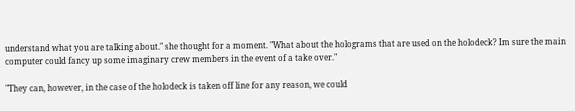understand what you are talking about." she thought for a moment. "What about the holograms that are used on the holodeck? Im sure the main computer could fancy up some imaginary crew members in the event of a take over."

"They can, however, in the case of the holodeck is taken off line for any reason, we could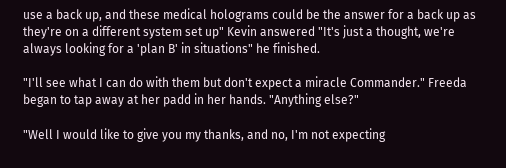use a back up, and these medical holograms could be the answer for a back up as they're on a different system set up" Kevin answered "It's just a thought, we're always looking for a 'plan B' in situations" he finished.

"I'll see what I can do with them but don't expect a miracle Commander." Freeda began to tap away at her padd in her hands. "Anything else?"

"Well I would like to give you my thanks, and no, I'm not expecting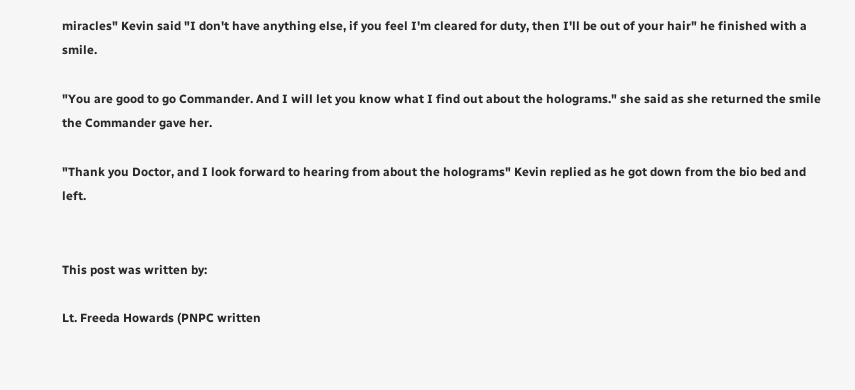miracles" Kevin said "I don't have anything else, if you feel I'm cleared for duty, then I'll be out of your hair" he finished with a smile.

"You are good to go Commander. And I will let you know what I find out about the holograms." she said as she returned the smile the Commander gave her.

"Thank you Doctor, and I look forward to hearing from about the holograms" Kevin replied as he got down from the bio bed and left.


This post was written by:

Lt. Freeda Howards (PNPC written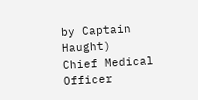by Captain Haught)
Chief Medical Officer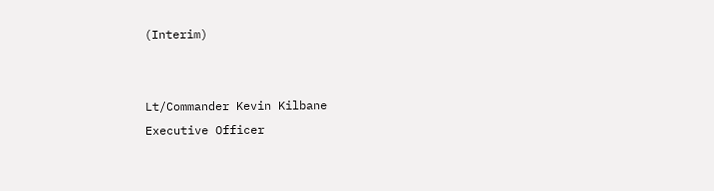(Interim)


Lt/Commander Kevin Kilbane
Executive Officer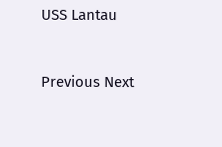USS Lantau


Previous Next